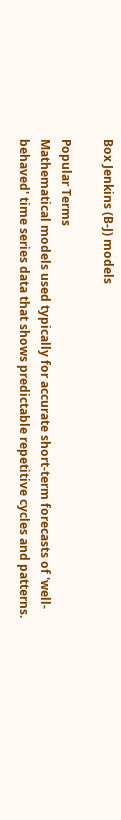Box Jenkins (B-J) models

Popular Terms
Mathematical models used typically for accurate short-term forecasts of 'well-behaved' time series data that shows predictable repetitive cycles and patterns.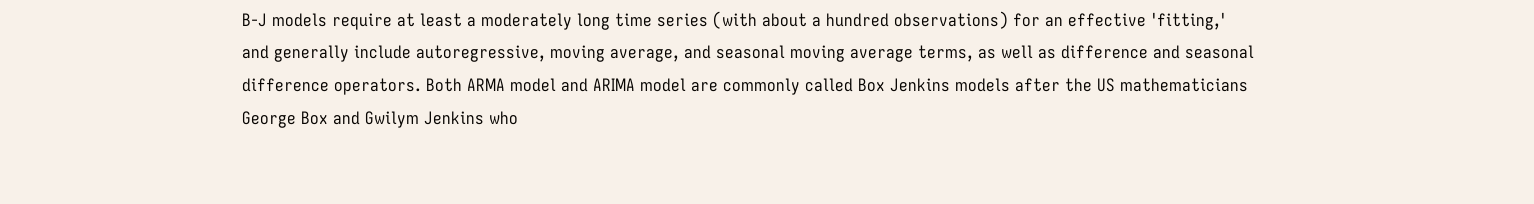B-J models require at least a moderately long time series (with about a hundred observations) for an effective 'fitting,' and generally include autoregressive, moving average, and seasonal moving average terms, as well as difference and seasonal difference operators. Both ARMA model and ARIMA model are commonly called Box Jenkins models after the US mathematicians George Box and Gwilym Jenkins who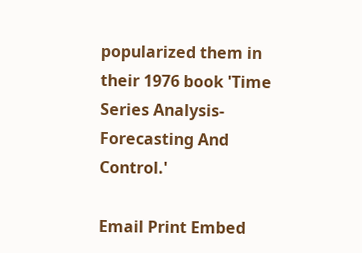popularized them in their 1976 book 'Time Series Analysis-Forecasting And Control.'

Email Print Embed